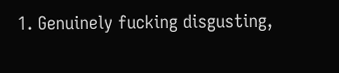1. Genuinely fucking disgusting,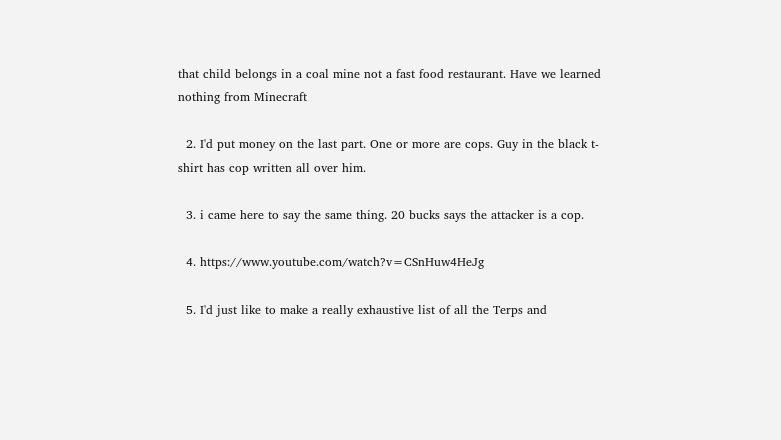that child belongs in a coal mine not a fast food restaurant. Have we learned nothing from Minecraft

  2. I'd put money on the last part. One or more are cops. Guy in the black t-shirt has cop written all over him.

  3. i came here to say the same thing. 20 bucks says the attacker is a cop.

  4. https://www.youtube.com/watch?v=CSnHuw4HeJg

  5. I'd just like to make a really exhaustive list of all the Terps and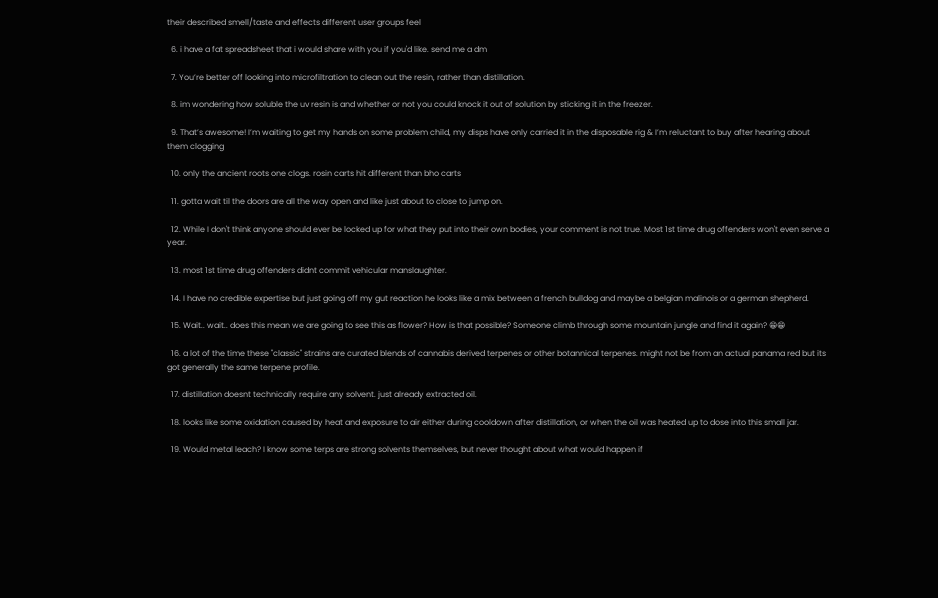their described smell/taste and effects different user groups feel

  6. i have a fat spreadsheet that i would share with you if you'd like. send me a dm

  7. You’re better off looking into microfiltration to clean out the resin, rather than distillation.

  8. im wondering how soluble the uv resin is and whether or not you could knock it out of solution by sticking it in the freezer.

  9. That’s awesome! I’m waiting to get my hands on some problem child, my disps have only carried it in the disposable rig & I’m reluctant to buy after hearing about them clogging

  10. only the ancient roots one clogs. rosin carts hit different than bho carts

  11. gotta wait til the doors are all the way open and like just about to close to jump on.

  12. While I don't think anyone should ever be locked up for what they put into their own bodies, your comment is not true. Most 1st time drug offenders won't even serve a year.

  13. most 1st time drug offenders didnt commit vehicular manslaughter.

  14. I have no credible expertise but just going off my gut reaction he looks like a mix between a french bulldog and maybe a belgian malinois or a german shepherd.

  15. Wait.. wait.. does this mean we are going to see this as flower? How is that possible? Someone climb through some mountain jungle and find it again? 😁😁

  16. a lot of the time these "classic" strains are curated blends of cannabis derived terpenes or other botannical terpenes. might not be from an actual panama red but its got generally the same terpene profile.

  17. distillation doesnt technically require any solvent. just already extracted oil.

  18. looks like some oxidation caused by heat and exposure to air either during cooldown after distillation, or when the oil was heated up to dose into this small jar.

  19. Would metal leach? I know some terps are strong solvents themselves, but never thought about what would happen if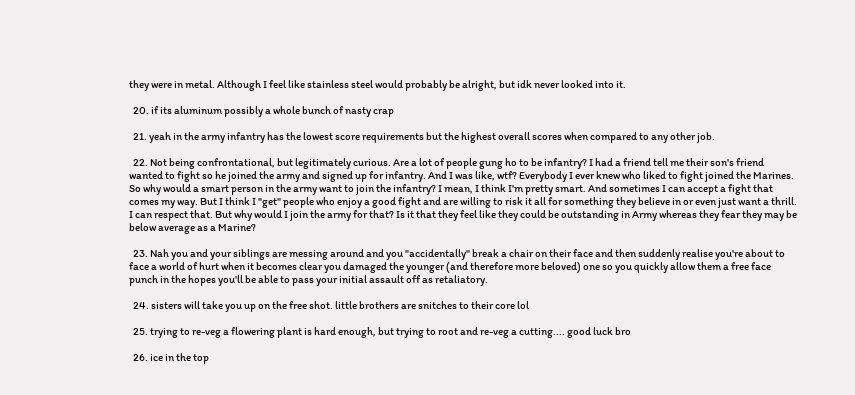they were in metal. Although I feel like stainless steel would probably be alright, but idk never looked into it.

  20. if its aluminum possibly a whole bunch of nasty crap

  21. yeah in the army infantry has the lowest score requirements but the highest overall scores when compared to any other job.

  22. Not being confrontational, but legitimately curious. Are a lot of people gung ho to be infantry? I had a friend tell me their son's friend wanted to fight so he joined the army and signed up for infantry. And I was like, wtf? Everybody I ever knew who liked to fight joined the Marines. So why would a smart person in the army want to join the infantry? I mean, I think I'm pretty smart. And sometimes I can accept a fight that comes my way. But I think I "get" people who enjoy a good fight and are willing to risk it all for something they believe in or even just want a thrill. I can respect that. But why would I join the army for that? Is it that they feel like they could be outstanding in Army whereas they fear they may be below average as a Marine?

  23. Nah you and your siblings are messing around and you "accidentally" break a chair on their face and then suddenly realise you're about to face a world of hurt when it becomes clear you damaged the younger (and therefore more beloved) one so you quickly allow them a free face punch in the hopes you'll be able to pass your initial assault off as retaliatory.

  24. sisters will take you up on the free shot. little brothers are snitches to their core lol

  25. trying to re-veg a flowering plant is hard enough, but trying to root and re-veg a cutting.... good luck bro

  26. ice in the top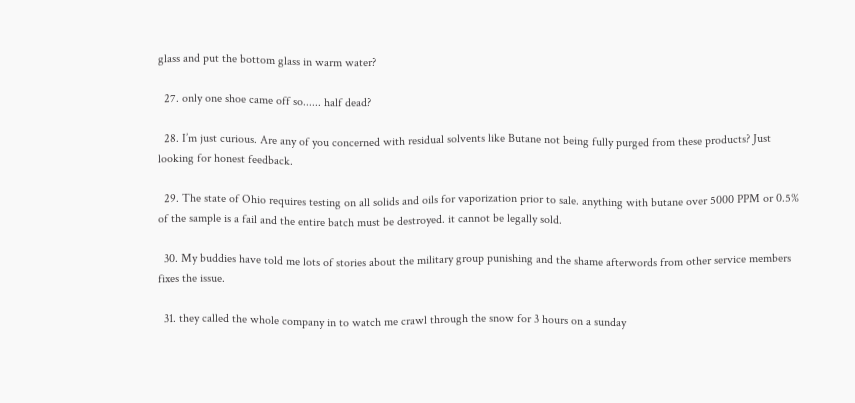glass and put the bottom glass in warm water?

  27. only one shoe came off so...... half dead?

  28. I’m just curious. Are any of you concerned with residual solvents like Butane not being fully purged from these products? Just looking for honest feedback.

  29. The state of Ohio requires testing on all solids and oils for vaporization prior to sale. anything with butane over 5000 PPM or 0.5% of the sample is a fail and the entire batch must be destroyed. it cannot be legally sold.

  30. My buddies have told me lots of stories about the military group punishing and the shame afterwords from other service members fixes the issue.

  31. they called the whole company in to watch me crawl through the snow for 3 hours on a sunday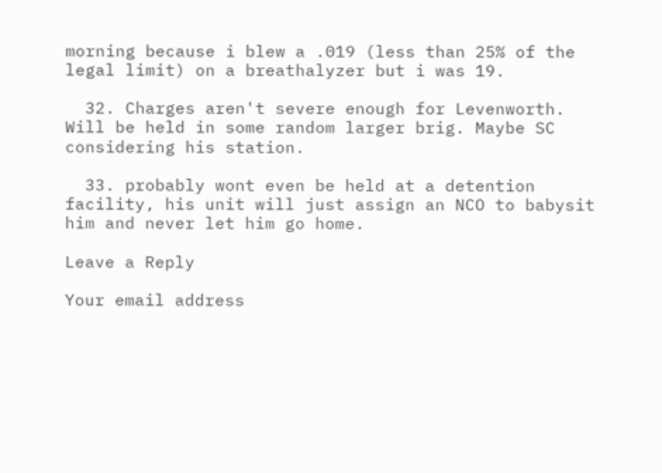morning because i blew a .019 (less than 25% of the legal limit) on a breathalyzer but i was 19.

  32. Charges aren't severe enough for Levenworth. Will be held in some random larger brig. Maybe SC considering his station.

  33. probably wont even be held at a detention facility, his unit will just assign an NCO to babysit him and never let him go home.

Leave a Reply

Your email address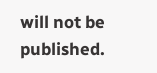will not be published.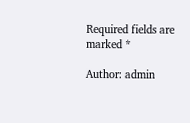Required fields are marked *

Author: admin